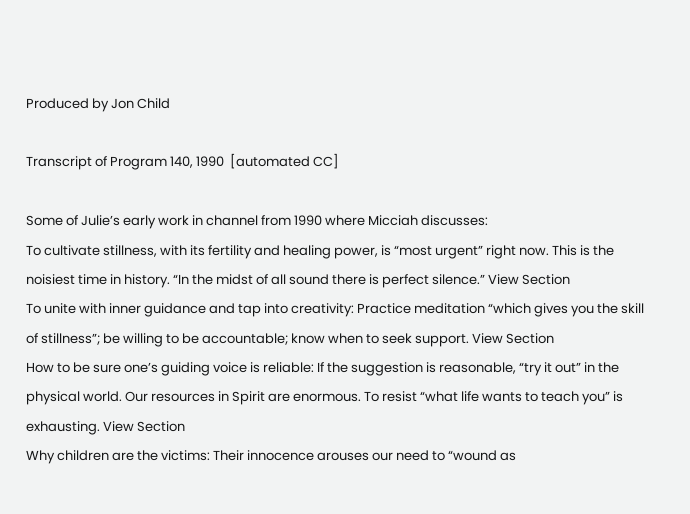Produced by Jon Child

Transcript of Program 140, 1990  [automated CC]

Some of Julie’s early work in channel from 1990 where Micciah discusses:
To cultivate stillness, with its fertility and healing power, is “most urgent” right now. This is the noisiest time in history. “In the midst of all sound there is perfect silence.” View Section
To unite with inner guidance and tap into creativity: Practice meditation “which gives you the skill of stillness”; be willing to be accountable; know when to seek support. View Section
How to be sure one’s guiding voice is reliable: If the suggestion is reasonable, “try it out” in the physical world. Our resources in Spirit are enormous. To resist “what life wants to teach you” is exhausting. View Section
Why children are the victims: Their innocence arouses our need to “wound as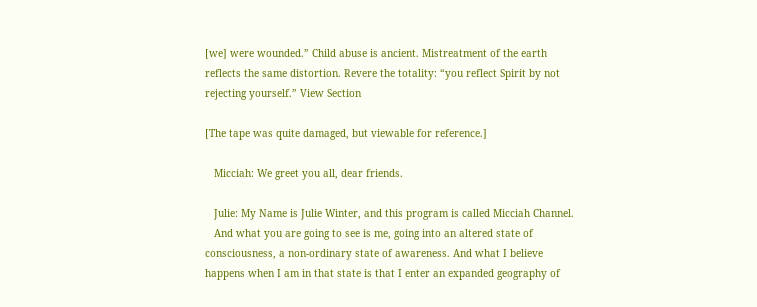[we] were wounded.” Child abuse is ancient. Mistreatment of the earth reflects the same distortion. Revere the totality: “you reflect Spirit by not rejecting yourself.” View Section

[The tape was quite damaged, but viewable for reference.]

   Micciah: We greet you all, dear friends.

   Julie: My Name is Julie Winter, and this program is called Micciah Channel.
   And what you are going to see is me, going into an altered state of consciousness, a non-ordinary state of awareness. And what I believe happens when I am in that state is that I enter an expanded geography of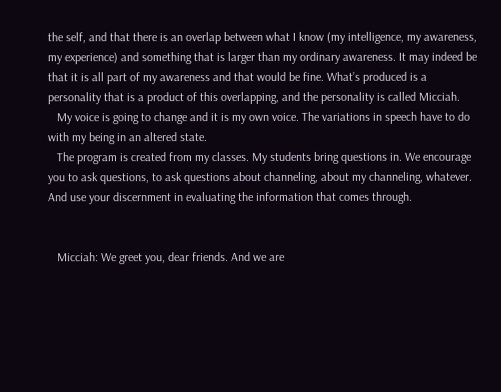the self, and that there is an overlap between what I know (my intelligence, my awareness, my experience) and something that is larger than my ordinary awareness. It may indeed be that it is all part of my awareness and that would be fine. What’s produced is a personality that is a product of this overlapping, and the personality is called Micciah.
   My voice is going to change and it is my own voice. The variations in speech have to do with my being in an altered state.
   The program is created from my classes. My students bring questions in. We encourage you to ask questions, to ask questions about channeling, about my channeling, whatever. And use your discernment in evaluating the information that comes through.


   Micciah: We greet you, dear friends. And we are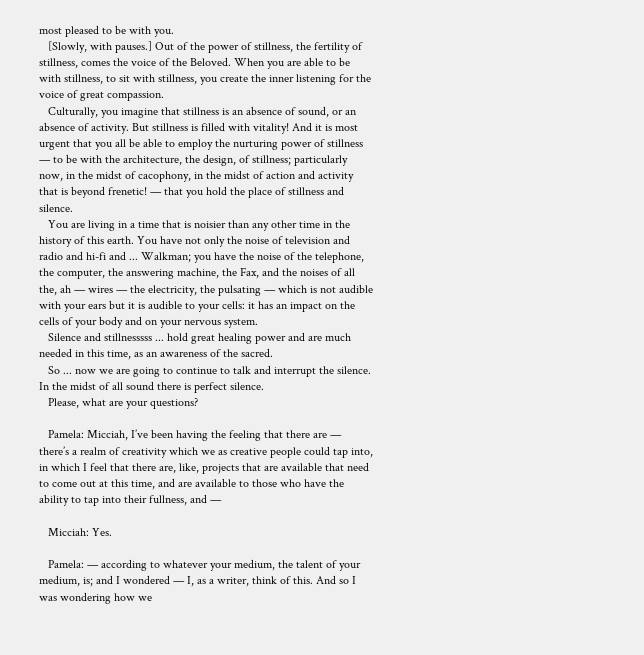most pleased to be with you.
   [Slowly, with pauses.] Out of the power of stillness, the fertility of stillness, comes the voice of the Beloved. When you are able to be with stillness, to sit with stillness, you create the inner listening for the voice of great compassion.
   Culturally, you imagine that stillness is an absence of sound, or an absence of activity. But stillness is filled with vitality! And it is most urgent that you all be able to employ the nurturing power of stillness — to be with the architecture, the design, of stillness; particularly now, in the midst of cacophony, in the midst of action and activity that is beyond frenetic! — that you hold the place of stillness and silence.
   You are living in a time that is noisier than any other time in the history of this earth. You have not only the noise of television and radio and hi-fi and ... Walkman; you have the noise of the telephone, the computer, the answering machine, the Fax, and the noises of all the, ah — wires — the electricity, the pulsating — which is not audible with your ears but it is audible to your cells: it has an impact on the cells of your body and on your nervous system.
   Silence and stillnesssss ... hold great healing power and are much needed in this time, as an awareness of the sacred.
   So ... now we are going to continue to talk and interrupt the silence. In the midst of all sound there is perfect silence.
   Please, what are your questions?

   Pamela: Micciah, I’ve been having the feeling that there are — there’s a realm of creativity which we as creative people could tap into, in which I feel that there are, like, projects that are available that need to come out at this time, and are available to those who have the ability to tap into their fullness, and —

   Micciah: Yes.

   Pamela: — according to whatever your medium, the talent of your medium, is; and I wondered — I, as a writer, think of this. And so I was wondering how we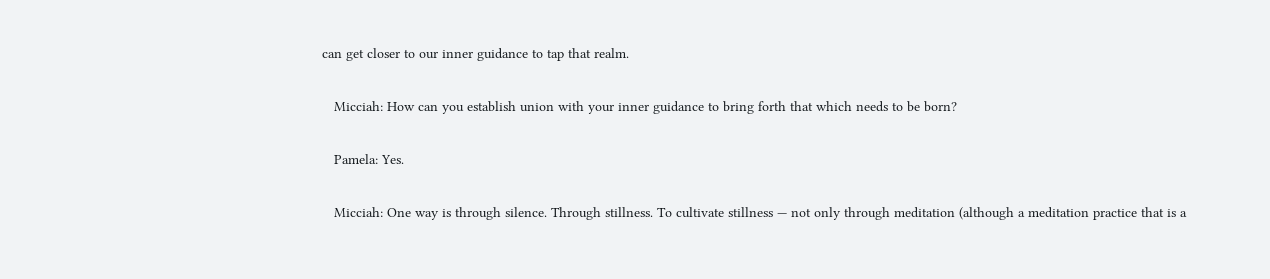can get closer to our inner guidance to tap that realm.

   Micciah: How can you establish union with your inner guidance to bring forth that which needs to be born?

   Pamela: Yes.

   Micciah: One way is through silence. Through stillness. To cultivate stillness — not only through meditation (although a meditation practice that is a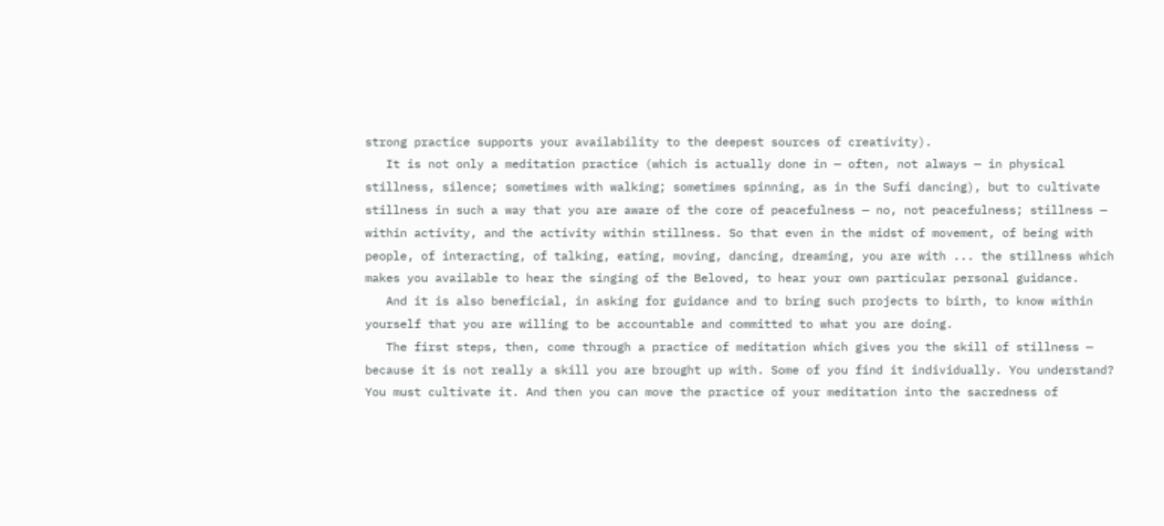strong practice supports your availability to the deepest sources of creativity).
   It is not only a meditation practice (which is actually done in — often, not always — in physical stillness, silence; sometimes with walking; sometimes spinning, as in the Sufi dancing), but to cultivate stillness in such a way that you are aware of the core of peacefulness — no, not peacefulness; stillness — within activity, and the activity within stillness. So that even in the midst of movement, of being with people, of interacting, of talking, eating, moving, dancing, dreaming, you are with ... the stillness which makes you available to hear the singing of the Beloved, to hear your own particular personal guidance.
   And it is also beneficial, in asking for guidance and to bring such projects to birth, to know within yourself that you are willing to be accountable and committed to what you are doing.
   The first steps, then, come through a practice of meditation which gives you the skill of stillness — because it is not really a skill you are brought up with. Some of you find it individually. You understand? You must cultivate it. And then you can move the practice of your meditation into the sacredness of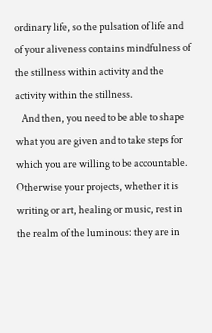ordinary life, so the pulsation of life and of your aliveness contains mindfulness of the stillness within activity and the activity within the stillness.
   And then, you need to be able to shape what you are given and to take steps for which you are willing to be accountable. Otherwise your projects, whether it is writing or art, healing or music, rest in the realm of the luminous: they are in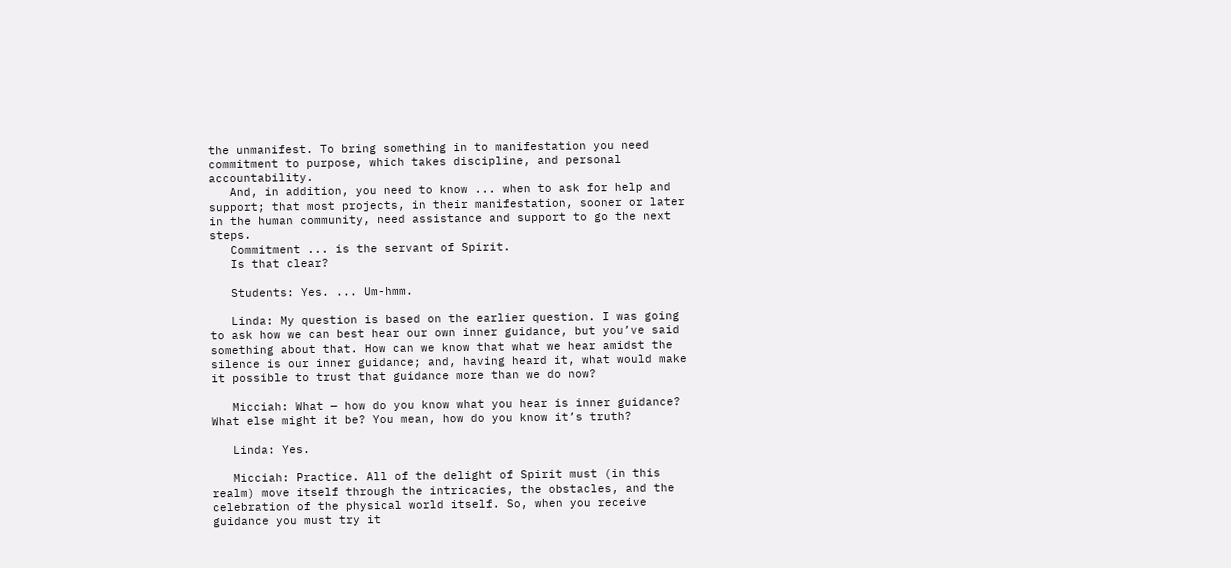the unmanifest. To bring something in to manifestation you need commitment to purpose, which takes discipline, and personal accountability.
   And, in addition, you need to know ... when to ask for help and support; that most projects, in their manifestation, sooner or later in the human community, need assistance and support to go the next steps.
   Commitment ... is the servant of Spirit.
   Is that clear?

   Students: Yes. ... Um-hmm.

   Linda: My question is based on the earlier question. I was going to ask how we can best hear our own inner guidance, but you’ve said something about that. How can we know that what we hear amidst the silence is our inner guidance; and, having heard it, what would make it possible to trust that guidance more than we do now?

   Micciah: What — how do you know what you hear is inner guidance? What else might it be? You mean, how do you know it’s truth?

   Linda: Yes.

   Micciah: Practice. All of the delight of Spirit must (in this realm) move itself through the intricacies, the obstacles, and the celebration of the physical world itself. So, when you receive guidance you must try it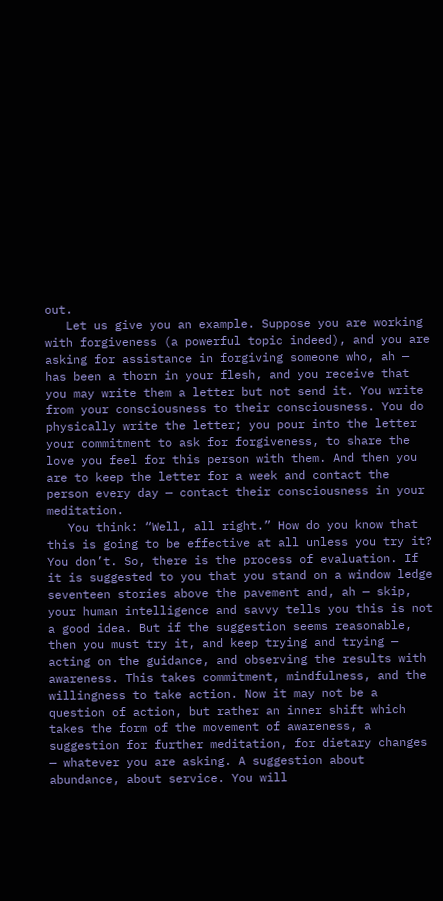out.
   Let us give you an example. Suppose you are working with forgiveness (a powerful topic indeed), and you are asking for assistance in forgiving someone who, ah — has been a thorn in your flesh, and you receive that you may write them a letter but not send it. You write from your consciousness to their consciousness. You do physically write the letter; you pour into the letter your commitment to ask for forgiveness, to share the love you feel for this person with them. And then you are to keep the letter for a week and contact the person every day — contact their consciousness in your meditation.
   You think: “Well, all right.” How do you know that this is going to be effective at all unless you try it? You don’t. So, there is the process of evaluation. If it is suggested to you that you stand on a window ledge seventeen stories above the pavement and, ah — skip, your human intelligence and savvy tells you this is not a good idea. But if the suggestion seems reasonable, then you must try it, and keep trying and trying — acting on the guidance, and observing the results with awareness. This takes commitment, mindfulness, and the willingness to take action. Now it may not be a question of action, but rather an inner shift which takes the form of the movement of awareness, a suggestion for further meditation, for dietary changes — whatever you are asking. A suggestion about abundance, about service. You will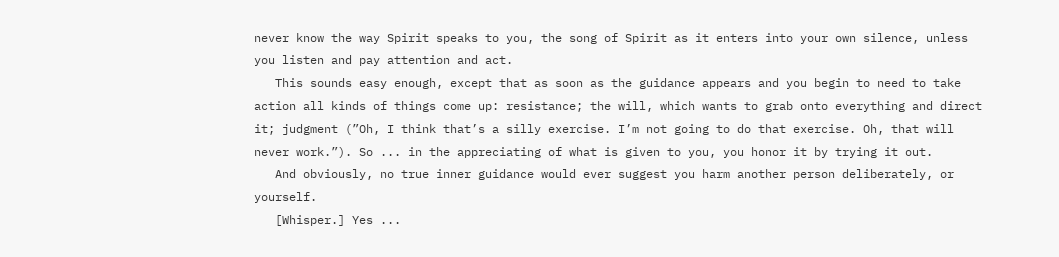never know the way Spirit speaks to you, the song of Spirit as it enters into your own silence, unless you listen and pay attention and act.
   This sounds easy enough, except that as soon as the guidance appears and you begin to need to take action all kinds of things come up: resistance; the will, which wants to grab onto everything and direct it; judgment (”Oh, I think that’s a silly exercise. I’m not going to do that exercise. Oh, that will never work.”). So ... in the appreciating of what is given to you, you honor it by trying it out.
   And obviously, no true inner guidance would ever suggest you harm another person deliberately, or yourself.
   [Whisper.] Yes ...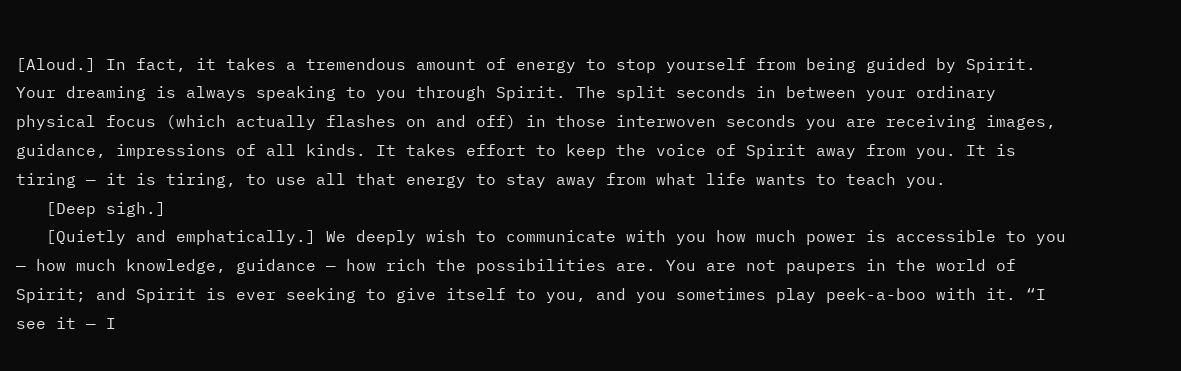[Aloud.] In fact, it takes a tremendous amount of energy to stop yourself from being guided by Spirit. Your dreaming is always speaking to you through Spirit. The split seconds in between your ordinary physical focus (which actually flashes on and off) in those interwoven seconds you are receiving images, guidance, impressions of all kinds. It takes effort to keep the voice of Spirit away from you. It is tiring — it is tiring, to use all that energy to stay away from what life wants to teach you.
   [Deep sigh.]
   [Quietly and emphatically.] We deeply wish to communicate with you how much power is accessible to you — how much knowledge, guidance — how rich the possibilities are. You are not paupers in the world of Spirit; and Spirit is ever seeking to give itself to you, and you sometimes play peek-a-boo with it. “I see it — I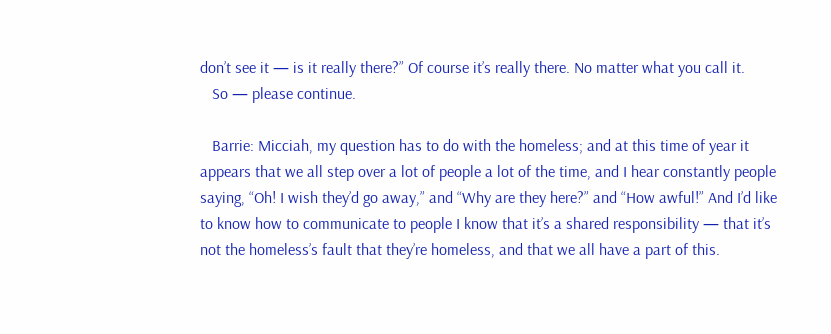don’t see it — is it really there?” Of course it’s really there. No matter what you call it.
   So — please continue.

   Barrie: Micciah, my question has to do with the homeless; and at this time of year it appears that we all step over a lot of people a lot of the time, and I hear constantly people saying, “Oh! I wish they’d go away,” and “Why are they here?” and “How awful!” And I’d like to know how to communicate to people I know that it’s a shared responsibility — that it’s not the homeless’s fault that they’re homeless, and that we all have a part of this.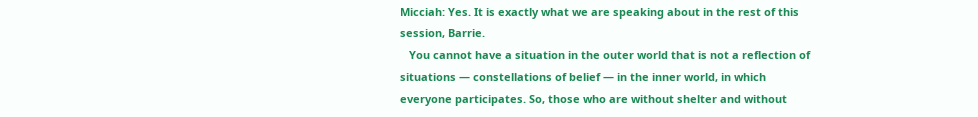Micciah: Yes. It is exactly what we are speaking about in the rest of this session, Barrie.
   You cannot have a situation in the outer world that is not a reflection of situations — constellations of belief — in the inner world, in which everyone participates. So, those who are without shelter and without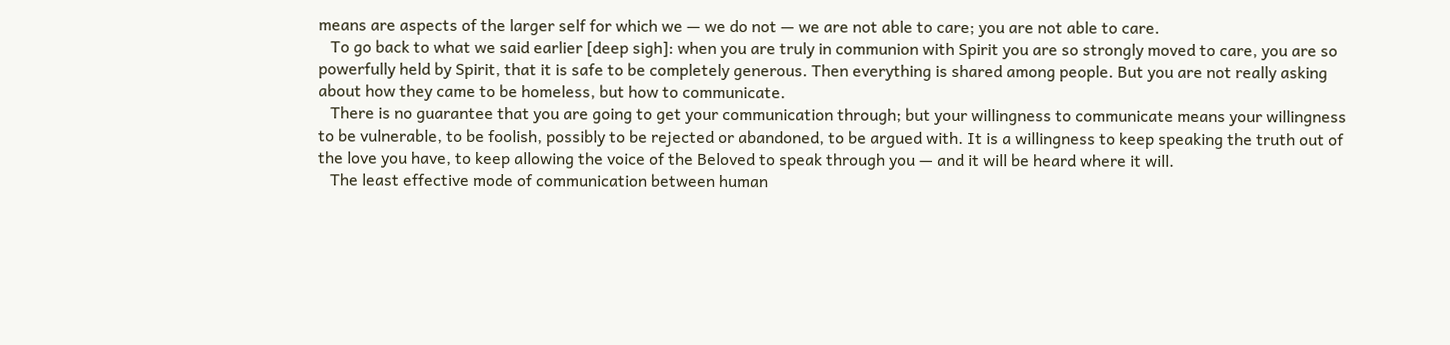means are aspects of the larger self for which we — we do not — we are not able to care; you are not able to care.
   To go back to what we said earlier [deep sigh]: when you are truly in communion with Spirit you are so strongly moved to care, you are so powerfully held by Spirit, that it is safe to be completely generous. Then everything is shared among people. But you are not really asking about how they came to be homeless, but how to communicate.
   There is no guarantee that you are going to get your communication through; but your willingness to communicate means your willingness to be vulnerable, to be foolish, possibly to be rejected or abandoned, to be argued with. It is a willingness to keep speaking the truth out of the love you have, to keep allowing the voice of the Beloved to speak through you — and it will be heard where it will.
   The least effective mode of communication between human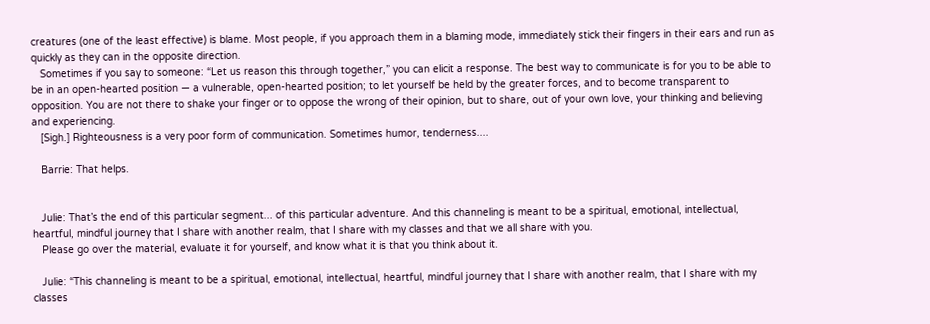creatures (one of the least effective) is blame. Most people, if you approach them in a blaming mode, immediately stick their fingers in their ears and run as quickly as they can in the opposite direction.
   Sometimes if you say to someone: “Let us reason this through together,” you can elicit a response. The best way to communicate is for you to be able to be in an open-hearted position — a vulnerable, open-hearted position; to let yourself be held by the greater forces, and to become transparent to opposition. You are not there to shake your finger or to oppose the wrong of their opinion, but to share, out of your own love, your thinking and believing and experiencing.
   [Sigh.] Righteousness is a very poor form of communication. Sometimes humor, tenderness....

   Barrie: That helps.


   Julie: That’s the end of this particular segment... of this particular adventure. And this channeling is meant to be a spiritual, emotional, intellectual, heartful, mindful journey that I share with another realm, that I share with my classes and that we all share with you.
   Please go over the material, evaluate it for yourself, and know what it is that you think about it.

   Julie: “This channeling is meant to be a spiritual, emotional, intellectual, heartful, mindful journey that I share with another realm, that I share with my classes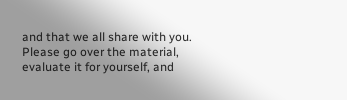and that we all share with you. Please go over the material, evaluate it for yourself, and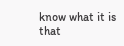know what it is that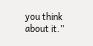you think about it.”